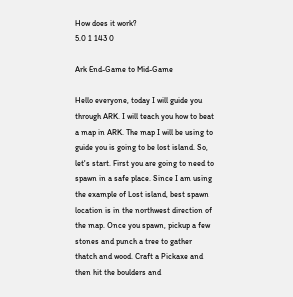How does it work?
5.0 1 143 0

Ark End-Game to Mid-Game

Hello everyone, today I will guide you through ARK. I will teach you how to beat a map in ARK. The map I will be using to guide you is going to be lost island. So, let's start. First you are going to need to spawn in a safe place. Since I am using the example of Lost island, best spawn location is in the northwest direction of the map. Once you spawn, pickup a few stones and punch a tree to gather thatch and wood. Craft a Pickaxe and then hit the boulders and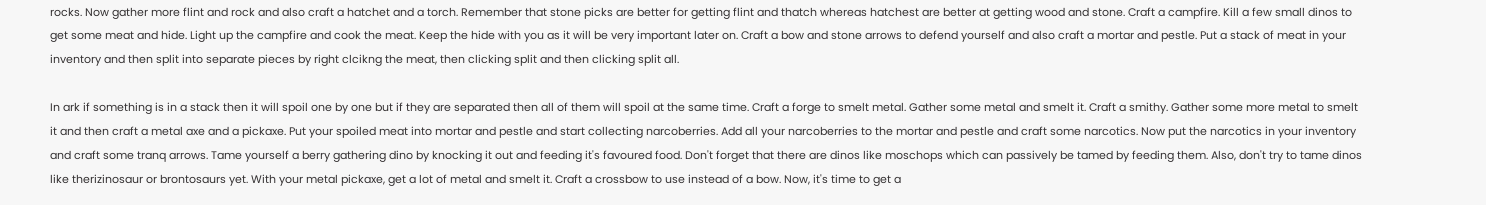rocks. Now gather more flint and rock and also craft a hatchet and a torch. Remember that stone picks are better for getting flint and thatch whereas hatchest are better at getting wood and stone. Craft a campfire. Kill a few small dinos to get some meat and hide. Light up the campfire and cook the meat. Keep the hide with you as it will be very important later on. Craft a bow and stone arrows to defend yourself and also craft a mortar and pestle. Put a stack of meat in your inventory and then split into separate pieces by right clcikng the meat, then clicking split and then clicking split all.

In ark if something is in a stack then it will spoil one by one but if they are separated then all of them will spoil at the same time. Craft a forge to smelt metal. Gather some metal and smelt it. Craft a smithy. Gather some more metal to smelt it and then craft a metal axe and a pickaxe. Put your spoiled meat into mortar and pestle and start collecting narcoberries. Add all your narcoberries to the mortar and pestle and craft some narcotics. Now put the narcotics in your inventory and craft some tranq arrows. Tame yourself a berry gathering dino by knocking it out and feeding it's favoured food. Don't forget that there are dinos like moschops which can passively be tamed by feeding them. Also, don't try to tame dinos like therizinosaur or brontosaurs yet. With your metal pickaxe, get a lot of metal and smelt it. Craft a crossbow to use instead of a bow. Now, it's time to get a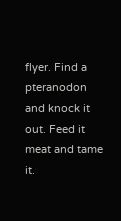flyer. Find a pteranodon and knock it out. Feed it meat and tame it.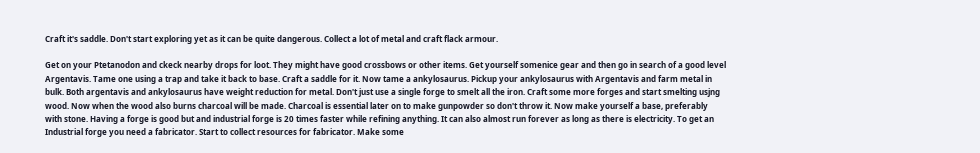Craft it's saddle. Don't start exploring yet as it can be quite dangerous. Collect a lot of metal and craft flack armour.

Get on your Ptetanodon and ckeck nearby drops for loot. They might have good crossbows or other items. Get yourself somenice gear and then go in search of a good level Argentavis. Tame one using a trap and take it back to base. Craft a saddle for it. Now tame a ankylosaurus. Pickup your ankylosaurus with Argentavis and farm metal in bulk. Both argentavis and ankylosaurus have weight reduction for metal. Don't just use a single forge to smelt all the iron. Craft some more forges and start smelting usjng wood. Now when the wood also burns charcoal will be made. Charcoal is essential later on to make gunpowder so don't throw it. Now make yourself a base, preferably with stone. Having a forge is good but and industrial forge is 20 times faster while refining anything. It can also almost run forever as long as there is electricity. To get an Industrial forge you need a fabricator. Start to collect resources for fabricator. Make some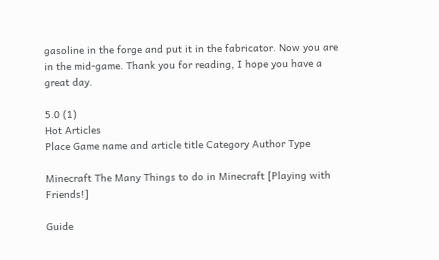gasoline in the forge and put it in the fabricator. Now you are in the mid-game. Thank you for reading, I hope you have a great day.

5.0 (1)
Hot Articles
Place Game name and article title Category Author Type

Minecraft The Many Things to do in Minecraft [Playing with Friends!]

Guide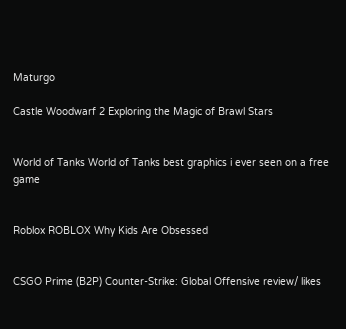Maturgo

Castle Woodwarf 2 Exploring the Magic of Brawl Stars


World of Tanks World of Tanks best graphics i ever seen on a free game


Roblox ROBLOX Why Kids Are Obsessed


CSGO Prime (B2P) Counter-Strike: Global Offensive review/ likes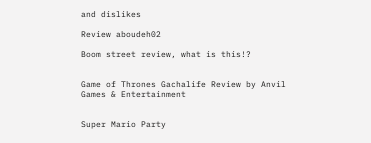and dislikes

Review aboudeh02

Boom street review, what is this!?


Game of Thrones Gachalife Review by Anvil Games & Entertainment


Super Mario Party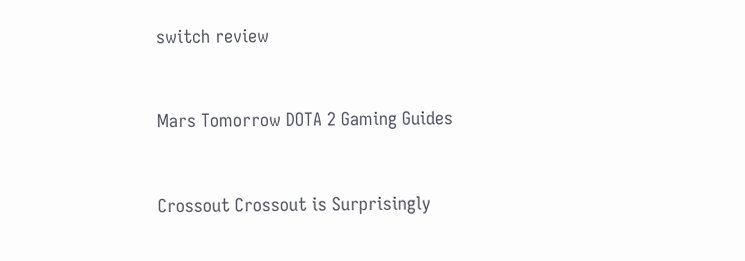switch review


Mars Tomorrow DOTA 2 Gaming Guides


Crossout Crossout is Surprisingly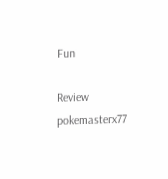Fun

Review pokemasterx77